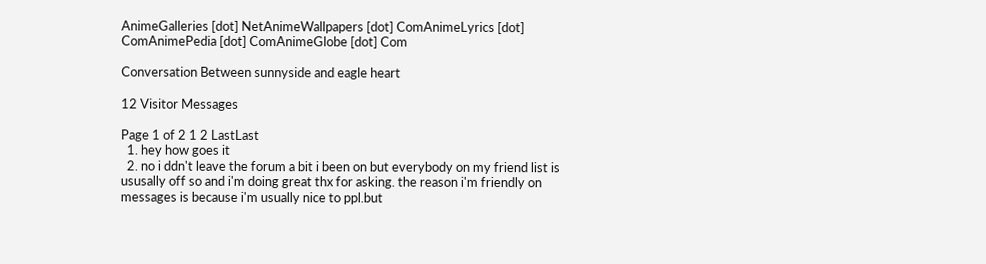AnimeGalleries [dot] NetAnimeWallpapers [dot] ComAnimeLyrics [dot] ComAnimePedia [dot] ComAnimeGlobe [dot] Com

Conversation Between sunnyside and eagle heart

12 Visitor Messages

Page 1 of 2 1 2 LastLast
  1. hey how goes it
  2. no i ddn't leave the forum a bit i been on but everybody on my friend list is ususally off so and i'm doing great thx for asking. the reason i'm friendly on messages is because i'm usually nice to ppl.but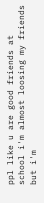ppl like u are good friends at school i'm almost loosing my friends but i'm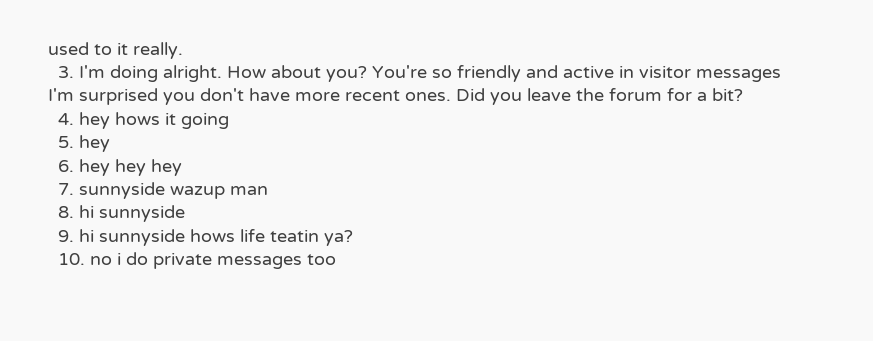used to it really.
  3. I'm doing alright. How about you? You're so friendly and active in visitor messages I'm surprised you don't have more recent ones. Did you leave the forum for a bit?
  4. hey hows it going
  5. hey
  6. hey hey hey
  7. sunnyside wazup man
  8. hi sunnyside
  9. hi sunnyside hows life teatin ya?
  10. no i do private messages too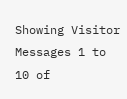Showing Visitor Messages 1 to 10 of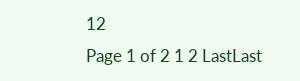12
Page 1 of 2 1 2 LastLast